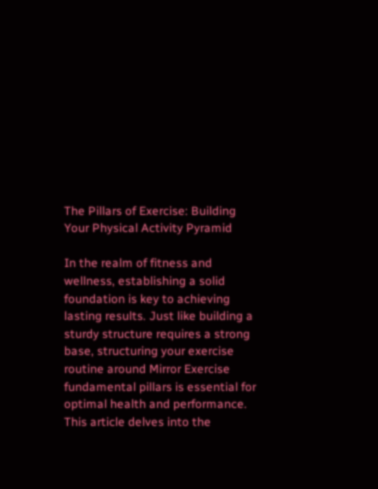The Pillars of Exercise: Building Your Physical Activity Pyramid

In the realm of fitness and wellness, establishing a solid foundation is key to achieving lasting results. Just like building a sturdy structure requires a strong base, structuring your exercise routine around Mirror Exercise fundamental pillars is essential for optimal health and performance. This article delves into the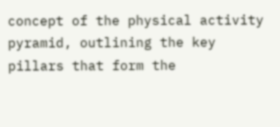concept of the physical activity pyramid, outlining the key pillars that form the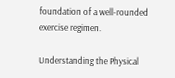foundation of a well-rounded exercise regimen.

Understanding the Physical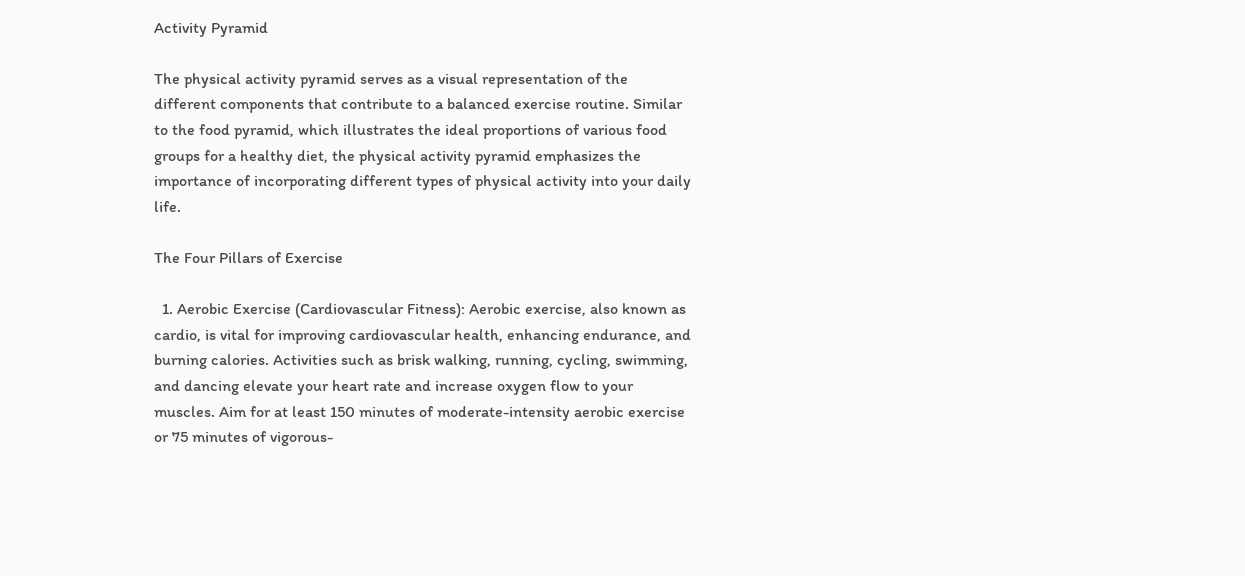Activity Pyramid

The physical activity pyramid serves as a visual representation of the different components that contribute to a balanced exercise routine. Similar to the food pyramid, which illustrates the ideal proportions of various food groups for a healthy diet, the physical activity pyramid emphasizes the importance of incorporating different types of physical activity into your daily life.

The Four Pillars of Exercise

  1. Aerobic Exercise (Cardiovascular Fitness): Aerobic exercise, also known as cardio, is vital for improving cardiovascular health, enhancing endurance, and burning calories. Activities such as brisk walking, running, cycling, swimming, and dancing elevate your heart rate and increase oxygen flow to your muscles. Aim for at least 150 minutes of moderate-intensity aerobic exercise or 75 minutes of vigorous-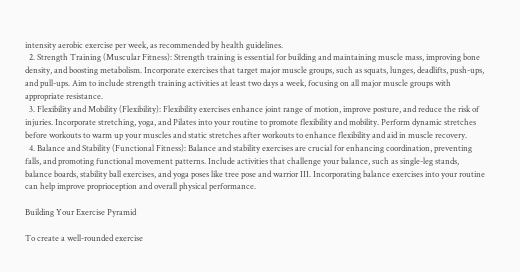intensity aerobic exercise per week, as recommended by health guidelines.
  2. Strength Training (Muscular Fitness): Strength training is essential for building and maintaining muscle mass, improving bone density, and boosting metabolism. Incorporate exercises that target major muscle groups, such as squats, lunges, deadlifts, push-ups, and pull-ups. Aim to include strength training activities at least two days a week, focusing on all major muscle groups with appropriate resistance.
  3. Flexibility and Mobility (Flexibility): Flexibility exercises enhance joint range of motion, improve posture, and reduce the risk of injuries. Incorporate stretching, yoga, and Pilates into your routine to promote flexibility and mobility. Perform dynamic stretches before workouts to warm up your muscles and static stretches after workouts to enhance flexibility and aid in muscle recovery.
  4. Balance and Stability (Functional Fitness): Balance and stability exercises are crucial for enhancing coordination, preventing falls, and promoting functional movement patterns. Include activities that challenge your balance, such as single-leg stands, balance boards, stability ball exercises, and yoga poses like tree pose and warrior III. Incorporating balance exercises into your routine can help improve proprioception and overall physical performance.

Building Your Exercise Pyramid

To create a well-rounded exercise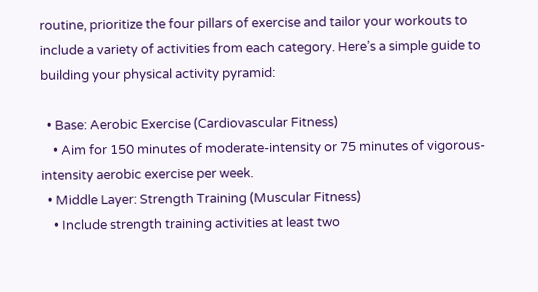routine, prioritize the four pillars of exercise and tailor your workouts to include a variety of activities from each category. Here’s a simple guide to building your physical activity pyramid:

  • Base: Aerobic Exercise (Cardiovascular Fitness)
    • Aim for 150 minutes of moderate-intensity or 75 minutes of vigorous-intensity aerobic exercise per week.
  • Middle Layer: Strength Training (Muscular Fitness)
    • Include strength training activities at least two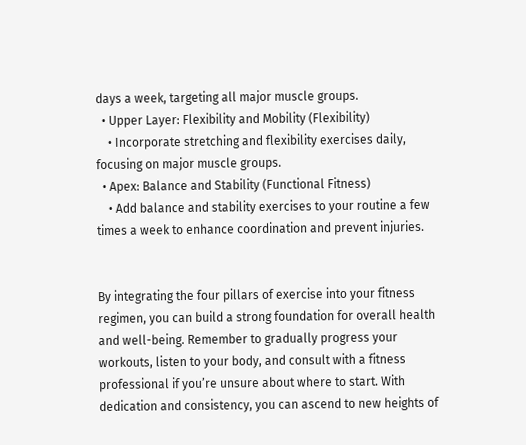days a week, targeting all major muscle groups.
  • Upper Layer: Flexibility and Mobility (Flexibility)
    • Incorporate stretching and flexibility exercises daily, focusing on major muscle groups.
  • Apex: Balance and Stability (Functional Fitness)
    • Add balance and stability exercises to your routine a few times a week to enhance coordination and prevent injuries.


By integrating the four pillars of exercise into your fitness regimen, you can build a strong foundation for overall health and well-being. Remember to gradually progress your workouts, listen to your body, and consult with a fitness professional if you’re unsure about where to start. With dedication and consistency, you can ascend to new heights of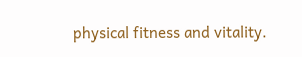physical fitness and vitality.